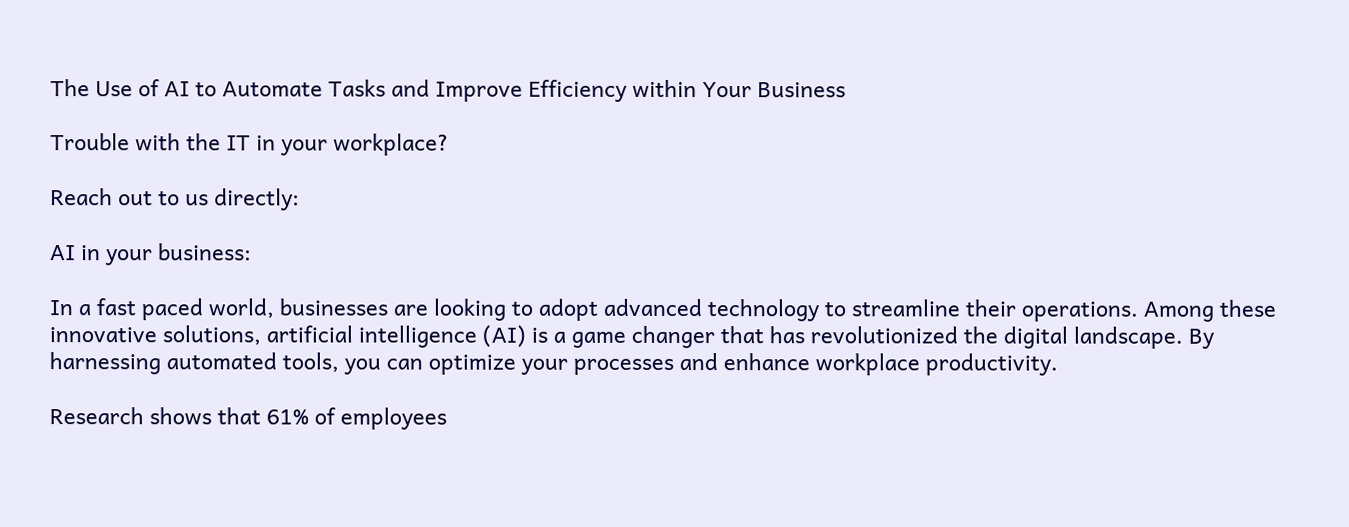The Use of AI to Automate Tasks and Improve Efficiency within Your Business

Trouble with the IT in your workplace?

Reach out to us directly:

AI in your business:

In a fast paced world, businesses are looking to adopt advanced technology to streamline their operations. Among these innovative solutions, artificial intelligence (AI) is a game changer that has revolutionized the digital landscape. By harnessing automated tools, you can optimize your processes and enhance workplace productivity.

Research shows that 61% of employees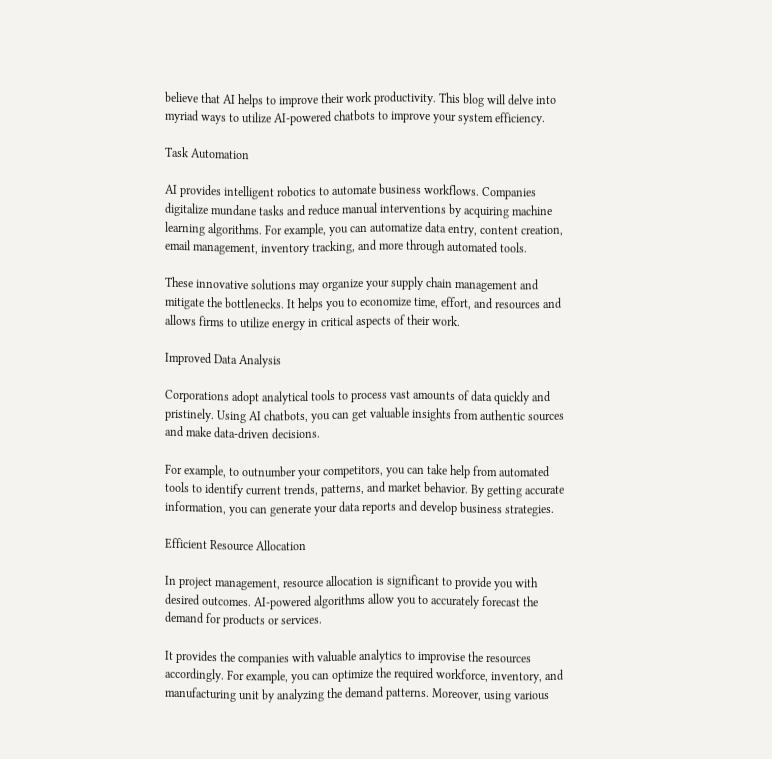believe that AI helps to improve their work productivity. This blog will delve into myriad ways to utilize AI-powered chatbots to improve your system efficiency.

Task Automation

AI provides intelligent robotics to automate business workflows. Companies digitalize mundane tasks and reduce manual interventions by acquiring machine learning algorithms. For example, you can automatize data entry, content creation, email management, inventory tracking, and more through automated tools.

These innovative solutions may organize your supply chain management and mitigate the bottlenecks. It helps you to economize time, effort, and resources and allows firms to utilize energy in critical aspects of their work.

Improved Data Analysis

Corporations adopt analytical tools to process vast amounts of data quickly and pristinely. Using AI chatbots, you can get valuable insights from authentic sources and make data-driven decisions.

For example, to outnumber your competitors, you can take help from automated tools to identify current trends, patterns, and market behavior. By getting accurate information, you can generate your data reports and develop business strategies.

Efficient Resource Allocation

In project management, resource allocation is significant to provide you with desired outcomes. AI-powered algorithms allow you to accurately forecast the demand for products or services.

It provides the companies with valuable analytics to improvise the resources accordingly. For example, you can optimize the required workforce, inventory, and manufacturing unit by analyzing the demand patterns. Moreover, using various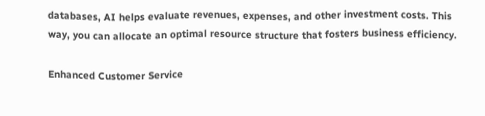databases, AI helps evaluate revenues, expenses, and other investment costs. This way, you can allocate an optimal resource structure that fosters business efficiency.

Enhanced Customer Service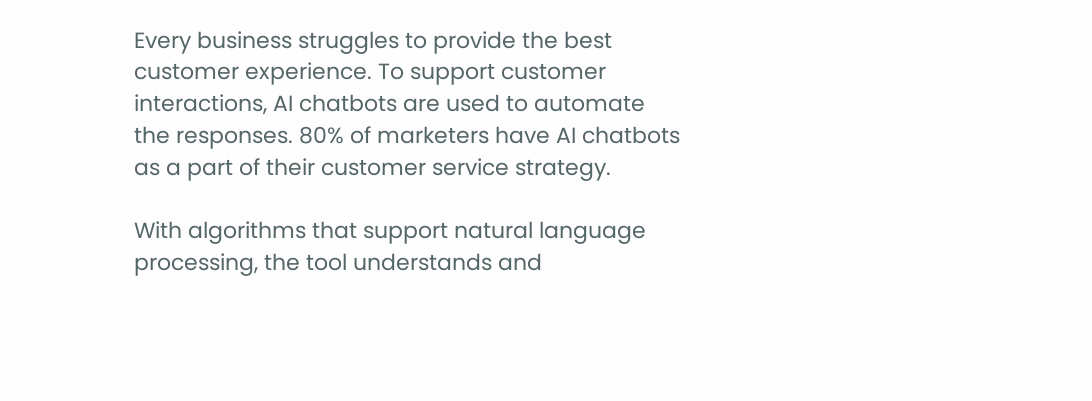Every business struggles to provide the best customer experience. To support customer interactions, AI chatbots are used to automate the responses. 80% of marketers have AI chatbots as a part of their customer service strategy.

With algorithms that support natural language processing, the tool understands and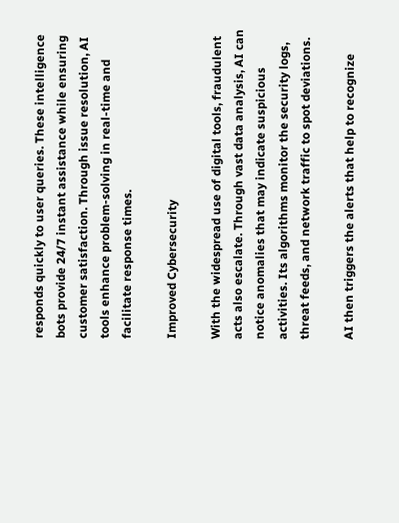responds quickly to user queries. These intelligence bots provide 24/7 instant assistance while ensuring customer satisfaction. Through issue resolution, AI tools enhance problem-solving in real-time and facilitate response times.

Improved Cybersecurity

With the widespread use of digital tools, fraudulent acts also escalate. Through vast data analysis, AI can notice anomalies that may indicate suspicious activities. Its algorithms monitor the security logs, threat feeds, and network traffic to spot deviations.

AI then triggers the alerts that help to recognize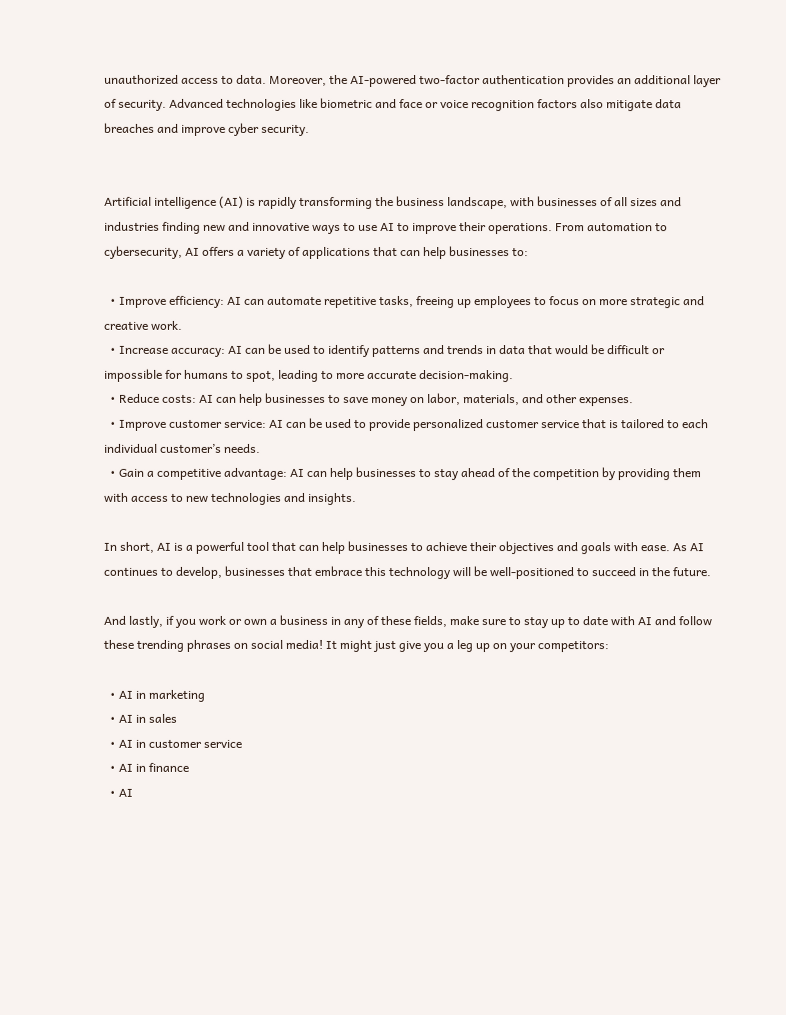unauthorized access to data. Moreover, the AI-powered two-factor authentication provides an additional layer of security. Advanced technologies like biometric and face or voice recognition factors also mitigate data breaches and improve cyber security.


Artificial intelligence (AI) is rapidly transforming the business landscape, with businesses of all sizes and industries finding new and innovative ways to use AI to improve their operations. From automation to cybersecurity, AI offers a variety of applications that can help businesses to:

  • Improve efficiency: AI can automate repetitive tasks, freeing up employees to focus on more strategic and creative work.
  • Increase accuracy: AI can be used to identify patterns and trends in data that would be difficult or impossible for humans to spot, leading to more accurate decision-making.
  • Reduce costs: AI can help businesses to save money on labor, materials, and other expenses.
  • Improve customer service: AI can be used to provide personalized customer service that is tailored to each individual customer’s needs.
  • Gain a competitive advantage: AI can help businesses to stay ahead of the competition by providing them with access to new technologies and insights.

In short, AI is a powerful tool that can help businesses to achieve their objectives and goals with ease. As AI continues to develop, businesses that embrace this technology will be well-positioned to succeed in the future.

And lastly, if you work or own a business in any of these fields, make sure to stay up to date with AI and follow these trending phrases on social media! It might just give you a leg up on your competitors:

  • AI in marketing
  • AI in sales
  • AI in customer service
  • AI in finance
  • AI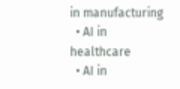in manufacturing
  • AI in healthcare
  • AI in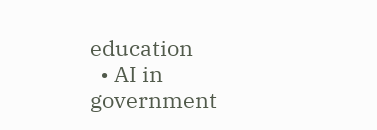education
  • AI in government